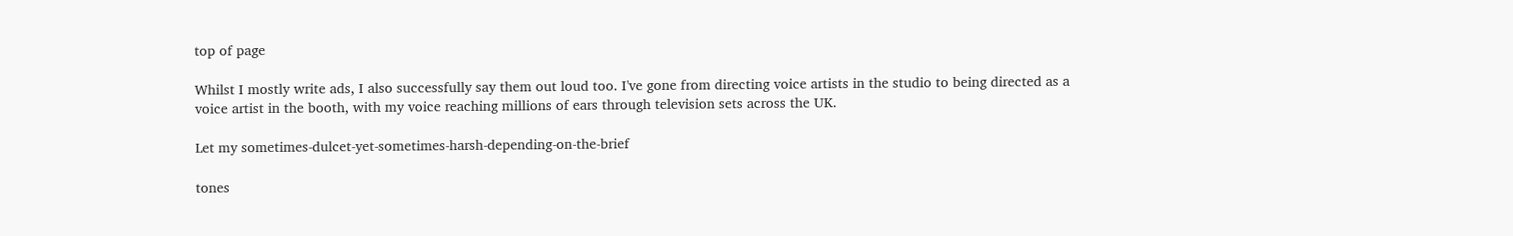top of page

Whilst I mostly write ads, I also successfully say them out loud too. I've gone from directing voice artists in the studio to being directed as a voice artist in the booth, with my voice reaching millions of ears through television sets across the UK.

Let my sometimes-dulcet-yet-sometimes-harsh-depending-on-the-brief

tones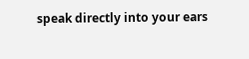speak directly into your ears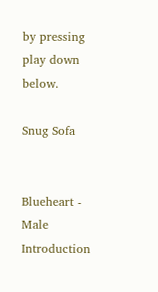by pressing play down below.

Snug Sofa


Blueheart - Male Introduction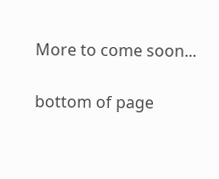More to come soon...

bottom of page